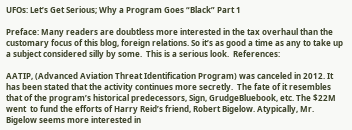UFOs: Let’s Get Serious; Why a Program Goes “Black” Part 1

Preface: Many readers are doubtless more interested in the tax overhaul than the customary focus of this blog, foreign relations. So it’s as good a time as any to take up a subject considered silly by some.  This is a serious look.  References:

AATIP, (Advanced Aviation Threat Identification Program) was canceled in 2012. It has been stated that the activity continues more secretly.  The fate of it resembles that of the program’s historical predecessors, Sign, GrudgeBluebook, etc. The $22M went  to fund the efforts of Harry Reid’s friend, Robert Bigelow. Atypically, Mr. Bigelow seems more interested in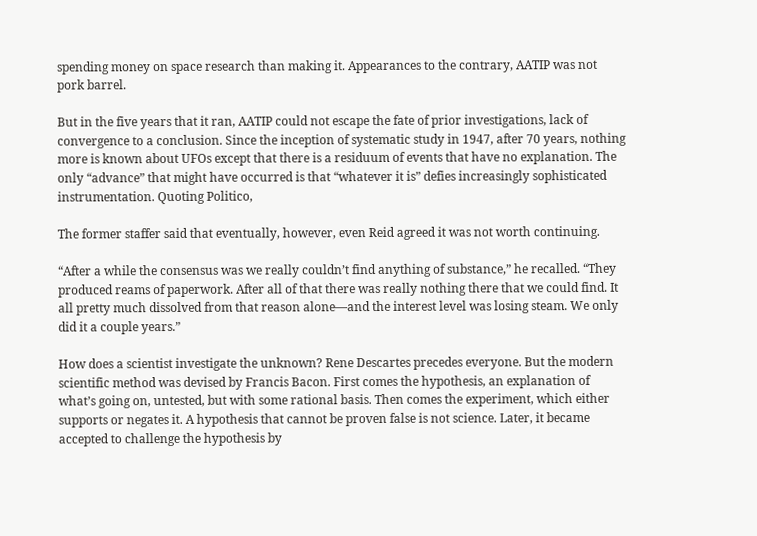spending money on space research than making it. Appearances to the contrary, AATIP was not pork barrel.

But in the five years that it ran, AATIP could not escape the fate of prior investigations, lack of convergence to a conclusion. Since the inception of systematic study in 1947, after 70 years, nothing more is known about UFOs except that there is a residuum of events that have no explanation. The only “advance” that might have occurred is that “whatever it is” defies increasingly sophisticated instrumentation. Quoting Politico,

The former staffer said that eventually, however, even Reid agreed it was not worth continuing.

“After a while the consensus was we really couldn’t find anything of substance,” he recalled. “They produced reams of paperwork. After all of that there was really nothing there that we could find. It all pretty much dissolved from that reason alone—and the interest level was losing steam. We only did it a couple years.”

How does a scientist investigate the unknown? Rene Descartes precedes everyone. But the modern scientific method was devised by Francis Bacon. First comes the hypothesis, an explanation of what’s going on, untested, but with some rational basis. Then comes the experiment, which either supports or negates it. A hypothesis that cannot be proven false is not science. Later, it became accepted to challenge the hypothesis by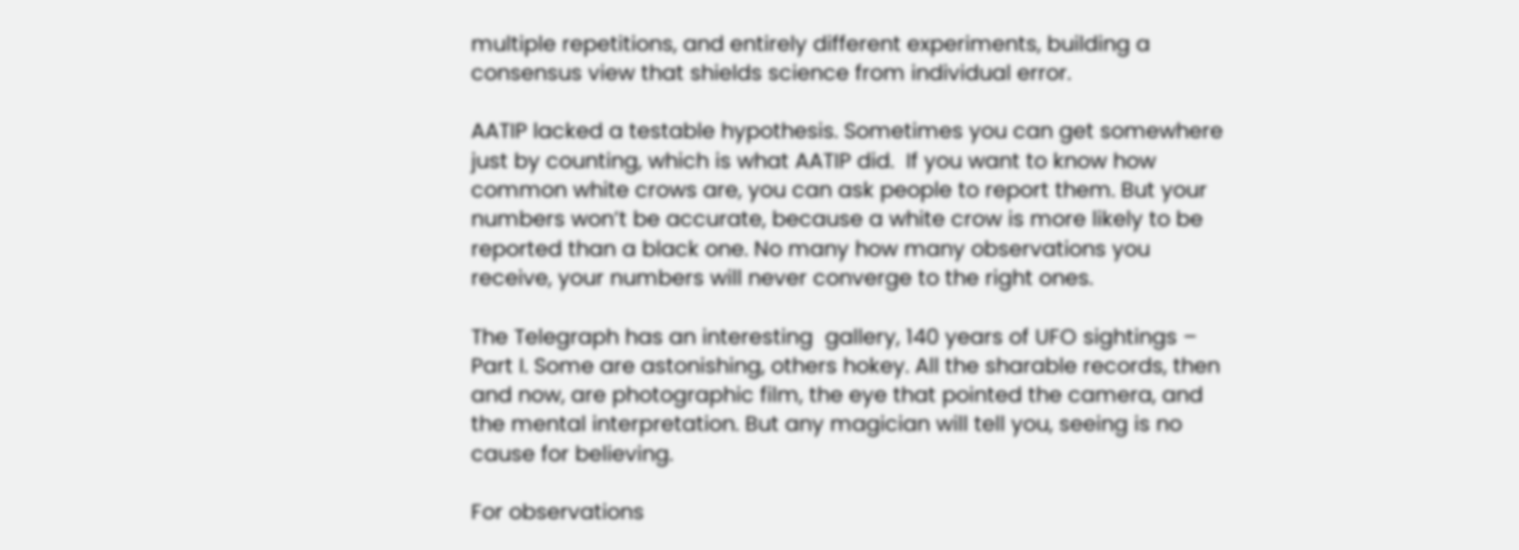multiple repetitions, and entirely different experiments, building a consensus view that shields science from individual error.

AATIP lacked a testable hypothesis. Sometimes you can get somewhere just by counting, which is what AATIP did.  If you want to know how common white crows are, you can ask people to report them. But your numbers won’t be accurate, because a white crow is more likely to be reported than a black one. No many how many observations you receive, your numbers will never converge to the right ones.

The Telegraph has an interesting  gallery, 140 years of UFO sightings – Part I. Some are astonishing, others hokey. All the sharable records, then and now, are photographic film, the eye that pointed the camera, and the mental interpretation. But any magician will tell you, seeing is no cause for believing.

For observations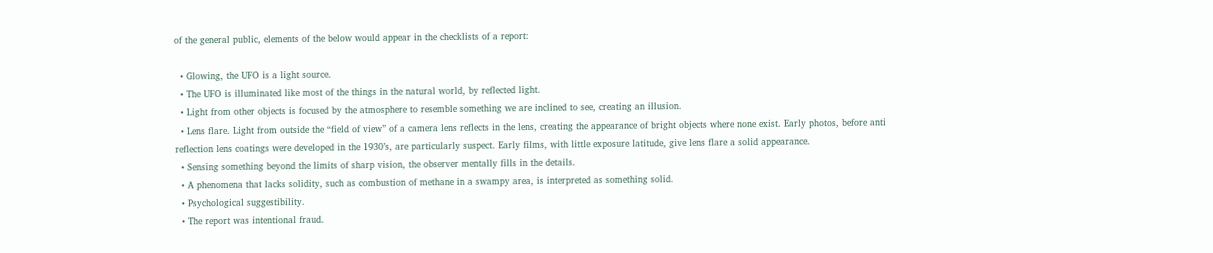of the general public, elements of the below would appear in the checklists of a report:

  • Glowing, the UFO is a light source.
  • The UFO is illuminated like most of the things in the natural world, by reflected light.
  • Light from other objects is focused by the atmosphere to resemble something we are inclined to see, creating an illusion.
  • Lens flare. Light from outside the “field of view” of a camera lens reflects in the lens, creating the appearance of bright objects where none exist. Early photos, before anti reflection lens coatings were developed in the 1930’s, are particularly suspect. Early films, with little exposure latitude, give lens flare a solid appearance.
  • Sensing something beyond the limits of sharp vision, the observer mentally fills in the details.
  • A phenomena that lacks solidity, such as combustion of methane in a swampy area, is interpreted as something solid.
  • Psychological suggestibility.
  • The report was intentional fraud.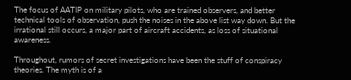The focus of AATIP on military pilots, who are trained observers, and better technical tools of observation, push the noises in the above list way down. But the irrational still occurs, a major part of aircraft accidents, as loss of situational awareness.

Throughout, rumors of secret investigations have been the stuff of conspiracy theories. The myth is of a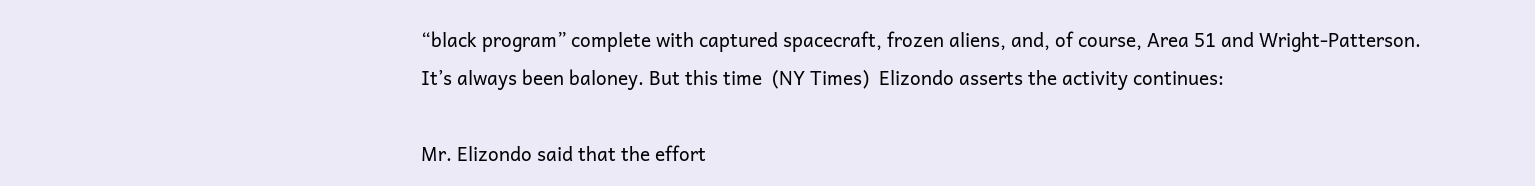“black program” complete with captured spacecraft, frozen aliens, and, of course, Area 51 and Wright-Patterson. It’s always been baloney. But this time  (NY Times)  Elizondo asserts the activity continues:

Mr. Elizondo said that the effort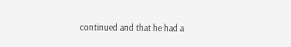continued and that he had a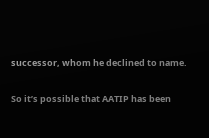successor, whom he declined to name.

So it’s possible that AATIP has been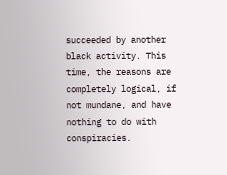succeeded by another black activity. This time, the reasons are completely logical, if not mundane, and have nothing to do with conspiracies.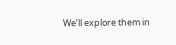We’ll explore them in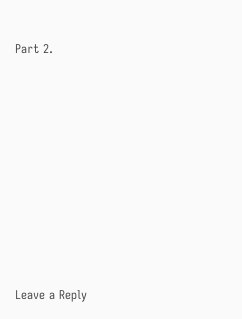Part 2.













Leave a Reply